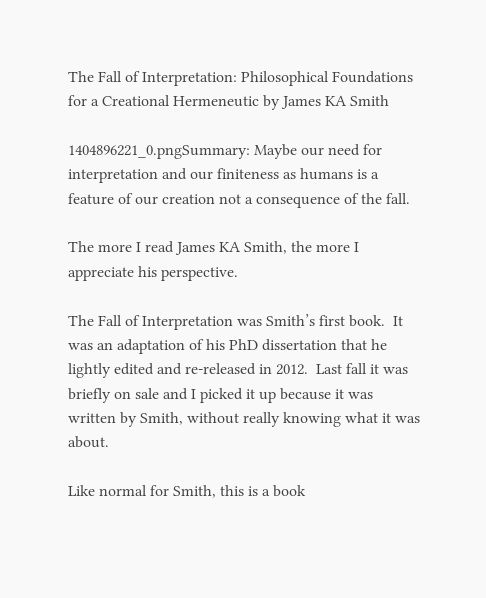The Fall of Interpretation: Philosophical Foundations for a Creational Hermeneutic by James KA Smith

1404896221_0.pngSummary: Maybe our need for interpretation and our finiteness as humans is a feature of our creation not a consequence of the fall.

The more I read James KA Smith, the more I appreciate his perspective.

The Fall of Interpretation was Smith’s first book.  It was an adaptation of his PhD dissertation that he lightly edited and re-released in 2012.  Last fall it was briefly on sale and I picked it up because it was written by Smith, without really knowing what it was about.

Like normal for Smith, this is a book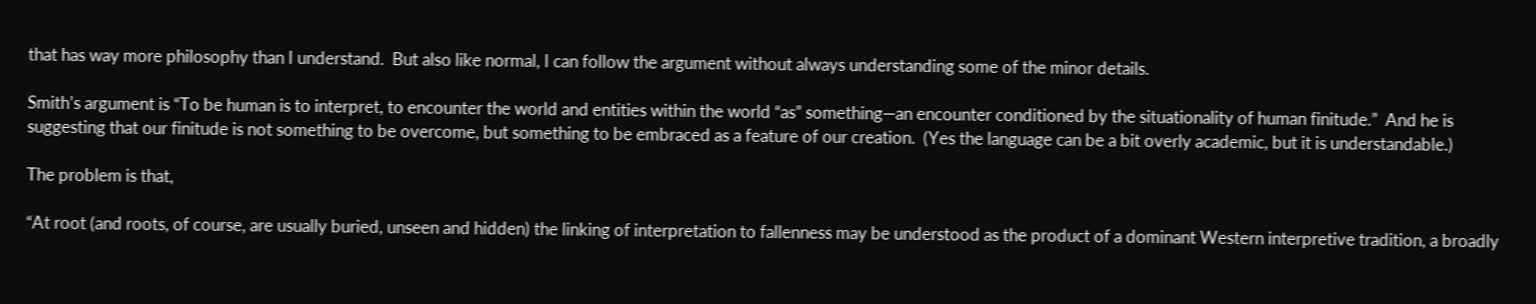that has way more philosophy than I understand.  But also like normal, I can follow the argument without always understanding some of the minor details.

Smith’s argument is “To be human is to interpret, to encounter the world and entities within the world “as” something—an encounter conditioned by the situationality of human finitude.”  And he is suggesting that our finitude is not something to be overcome, but something to be embraced as a feature of our creation.  (Yes the language can be a bit overly academic, but it is understandable.)

The problem is that,

“At root (and roots, of course, are usually buried, unseen and hidden) the linking of interpretation to fallenness may be understood as the product of a dominant Western interpretive tradition, a broadly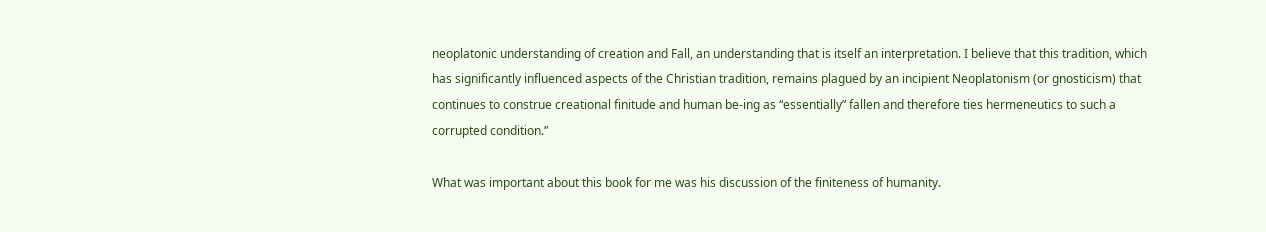neoplatonic understanding of creation and Fall, an understanding that is itself an interpretation. I believe that this tradition, which has significantly influenced aspects of the Christian tradition, remains plagued by an incipient Neoplatonism (or gnosticism) that continues to construe creational finitude and human be-ing as “essentially” fallen and therefore ties hermeneutics to such a corrupted condition.”

What was important about this book for me was his discussion of the finiteness of humanity.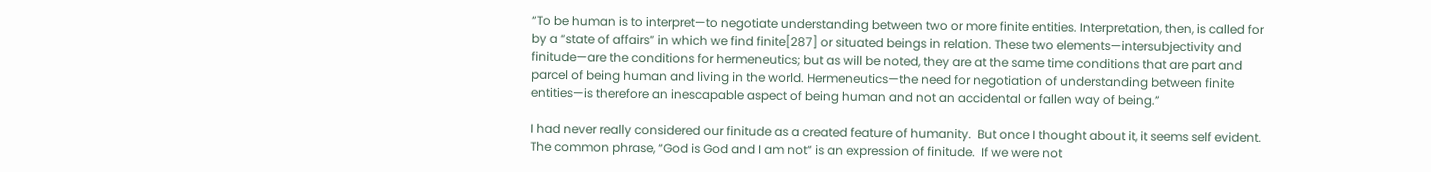“To be human is to interpret—to negotiate understanding between two or more finite entities. Interpretation, then, is called for by a “state of affairs” in which we find finite[287] or situated beings in relation. These two elements—intersubjectivity and finitude—are the conditions for hermeneutics; but as will be noted, they are at the same time conditions that are part and parcel of being human and living in the world. Hermeneutics—the need for negotiation of understanding between finite entities—is therefore an inescapable aspect of being human and not an accidental or fallen way of being.”

I had never really considered our finitude as a created feature of humanity.  But once I thought about it, it seems self evident.  The common phrase, “God is God and I am not” is an expression of finitude.  If we were not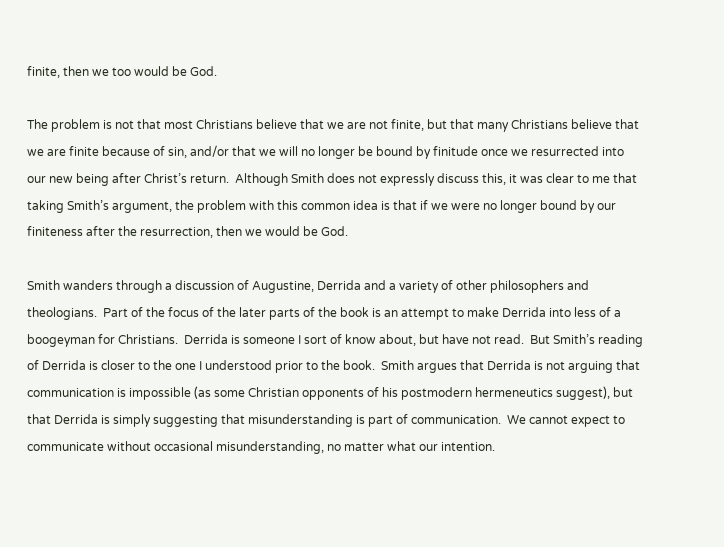finite, then we too would be God.

The problem is not that most Christians believe that we are not finite, but that many Christians believe that we are finite because of sin, and/or that we will no longer be bound by finitude once we resurrected into our new being after Christ’s return.  Although Smith does not expressly discuss this, it was clear to me that taking Smith’s argument, the problem with this common idea is that if we were no longer bound by our finiteness after the resurrection, then we would be God.

Smith wanders through a discussion of Augustine, Derrida and a variety of other philosophers and theologians.  Part of the focus of the later parts of the book is an attempt to make Derrida into less of a boogeyman for Christians.  Derrida is someone I sort of know about, but have not read.  But Smith’s reading of Derrida is closer to the one I understood prior to the book.  Smith argues that Derrida is not arguing that communication is impossible (as some Christian opponents of his postmodern hermeneutics suggest), but that Derrida is simply suggesting that misunderstanding is part of communication.  We cannot expect to communicate without occasional misunderstanding, no matter what our intention.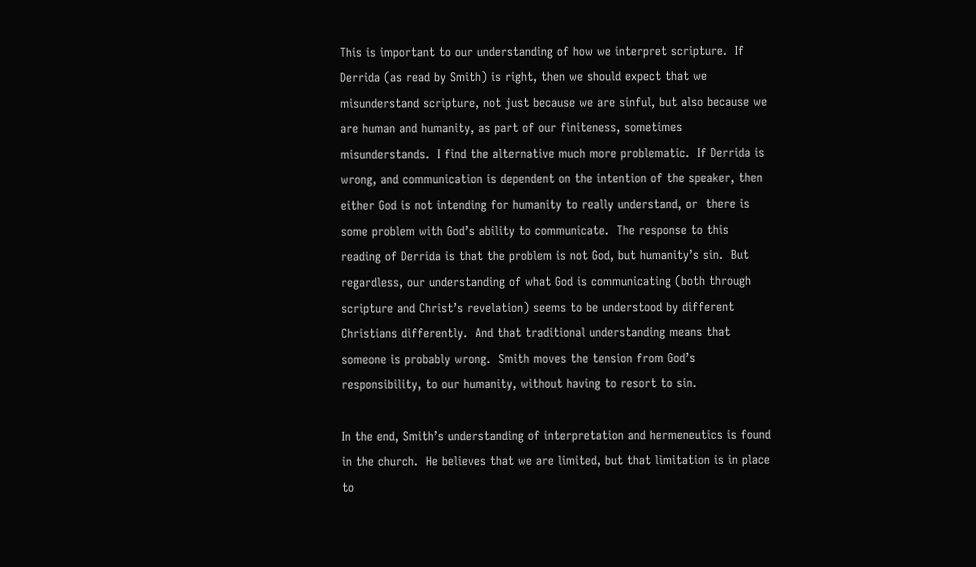This is important to our understanding of how we interpret scripture.  If Derrida (as read by Smith) is right, then we should expect that we misunderstand scripture, not just because we are sinful, but also because we are human and humanity, as part of our finiteness, sometimes misunderstands.  I find the alternative much more problematic.  If Derrida is wrong, and communication is dependent on the intention of the speaker, then either God is not intending for humanity to really understand, or  there is some problem with God’s ability to communicate.  The response to this reading of Derrida is that the problem is not God, but humanity’s sin.  But regardless, our understanding of what God is communicating (both through scripture and Christ’s revelation) seems to be understood by different Christians differently.  And that traditional understanding means that someone is probably wrong.  Smith moves the tension from God’s responsibility, to our humanity, without having to resort to sin.

In the end, Smith’s understanding of interpretation and hermeneutics is found in the church.  He believes that we are limited, but that limitation is in place to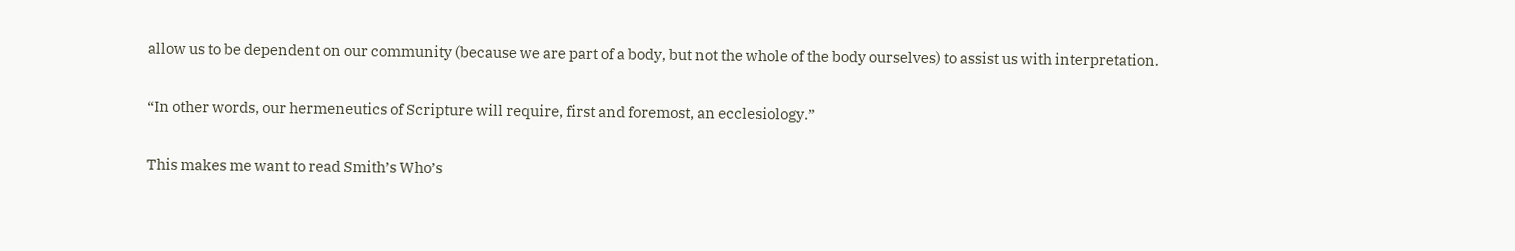allow us to be dependent on our community (because we are part of a body, but not the whole of the body ourselves) to assist us with interpretation.

“In other words, our hermeneutics of Scripture will require, first and foremost, an ecclesiology.”

This makes me want to read Smith’s Who’s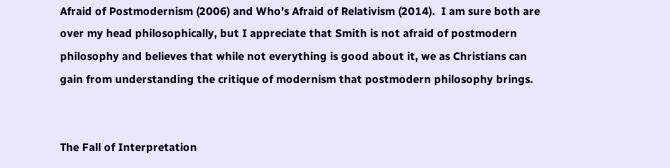Afraid of Postmodernism (2006) and Who’s Afraid of Relativism (2014).  I am sure both are over my head philosophically, but I appreciate that Smith is not afraid of postmodern philosophy and believes that while not everything is good about it, we as Christians can gain from understanding the critique of modernism that postmodern philosophy brings.


The Fall of Interpretation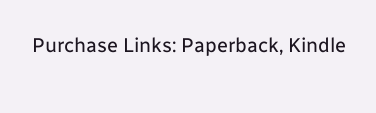Purchase Links: Paperback, Kindle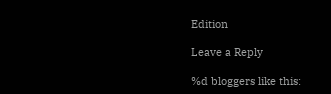Edition

Leave a Reply

%d bloggers like this: